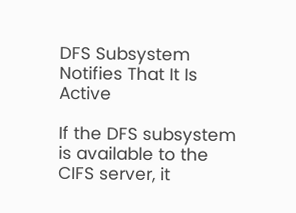DFS Subsystem Notifies That It Is Active

If the DFS subsystem is available to the CIFS server, it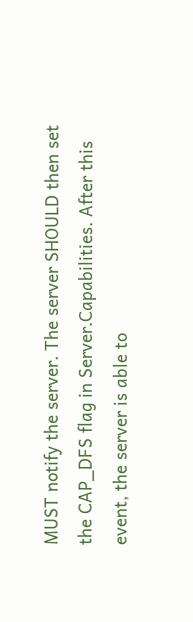MUST notify the server. The server SHOULD then set the CAP_DFS flag in Server.Capabilities. After this event, the server is able to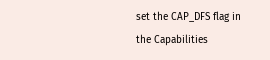set the CAP_DFS flag in the Capabilities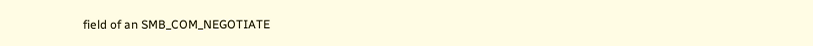field of an SMB_COM_NEGOTIATE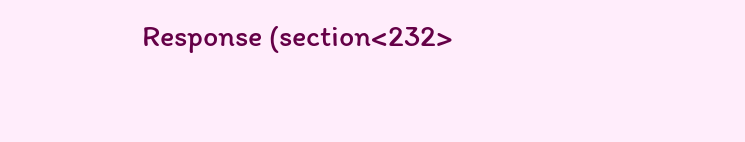Response (section<232>